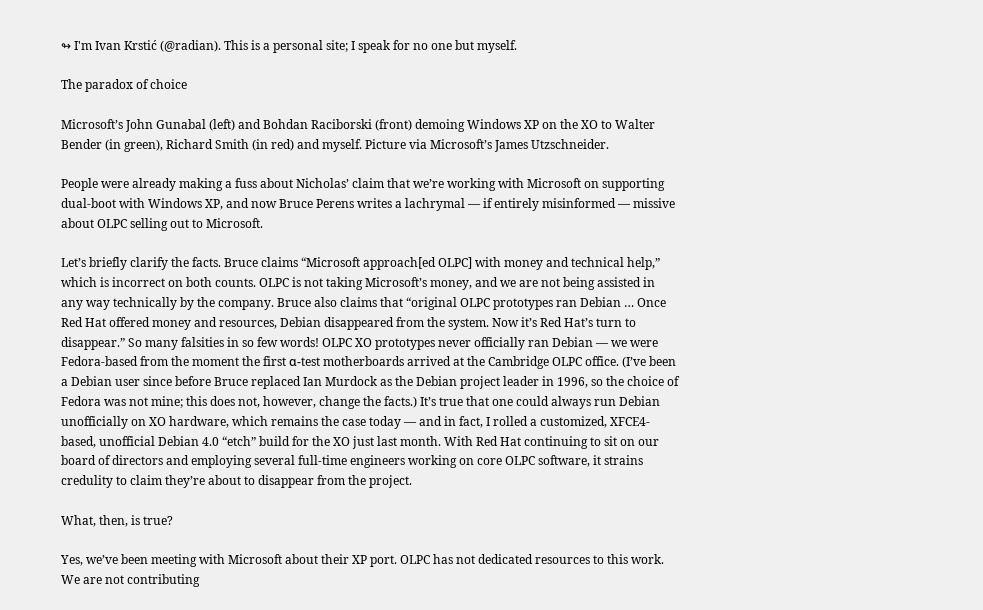↬ I'm Ivan Krstić (@radian). This is a personal site; I speak for no one but myself.

The paradox of choice

Microsoft’s John Gunabal (left) and Bohdan Raciborski (front) demoing Windows XP on the XO to Walter Bender (in green), Richard Smith (in red) and myself. Picture via Microsoft’s James Utzschneider.

People were already making a fuss about Nicholas’ claim that we’re working with Microsoft on supporting dual-boot with Windows XP, and now Bruce Perens writes a lachrymal — if entirely misinformed — missive about OLPC selling out to Microsoft.

Let’s briefly clarify the facts. Bruce claims “Microsoft approach[ed OLPC] with money and technical help,” which is incorrect on both counts. OLPC is not taking Microsoft’s money, and we are not being assisted in any way technically by the company. Bruce also claims that “original OLPC prototypes ran Debian … Once Red Hat offered money and resources, Debian disappeared from the system. Now it’s Red Hat’s turn to disappear.” So many falsities in so few words! OLPC XO prototypes never officially ran Debian — we were Fedora-based from the moment the first α-test motherboards arrived at the Cambridge OLPC office. (I’ve been a Debian user since before Bruce replaced Ian Murdock as the Debian project leader in 1996, so the choice of Fedora was not mine; this does not, however, change the facts.) It’s true that one could always run Debian unofficially on XO hardware, which remains the case today — and in fact, I rolled a customized, XFCE4-based, unofficial Debian 4.0 “etch” build for the XO just last month. With Red Hat continuing to sit on our board of directors and employing several full-time engineers working on core OLPC software, it strains credulity to claim they’re about to disappear from the project.

What, then, is true?

Yes, we’ve been meeting with Microsoft about their XP port. OLPC has not dedicated resources to this work. We are not contributing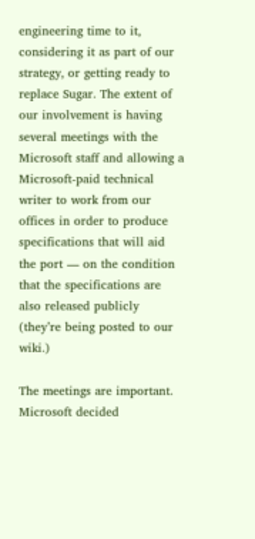engineering time to it, considering it as part of our strategy, or getting ready to replace Sugar. The extent of our involvement is having several meetings with the Microsoft staff and allowing a Microsoft-paid technical writer to work from our offices in order to produce specifications that will aid the port — on the condition that the specifications are also released publicly (they’re being posted to our wiki.)

The meetings are important. Microsoft decided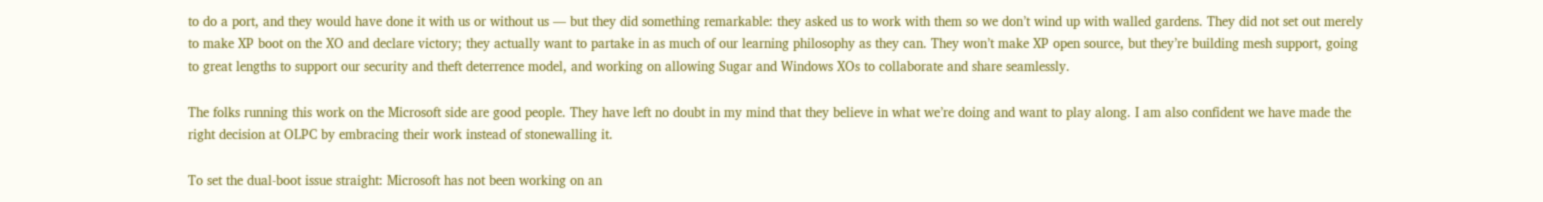to do a port, and they would have done it with us or without us — but they did something remarkable: they asked us to work with them so we don’t wind up with walled gardens. They did not set out merely to make XP boot on the XO and declare victory; they actually want to partake in as much of our learning philosophy as they can. They won’t make XP open source, but they’re building mesh support, going to great lengths to support our security and theft deterrence model, and working on allowing Sugar and Windows XOs to collaborate and share seamlessly.

The folks running this work on the Microsoft side are good people. They have left no doubt in my mind that they believe in what we’re doing and want to play along. I am also confident we have made the right decision at OLPC by embracing their work instead of stonewalling it.

To set the dual-boot issue straight: Microsoft has not been working on an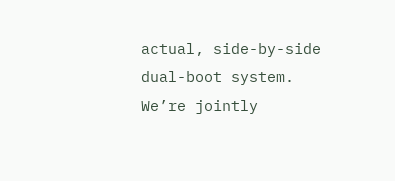actual, side-by-side dual-boot system. We’re jointly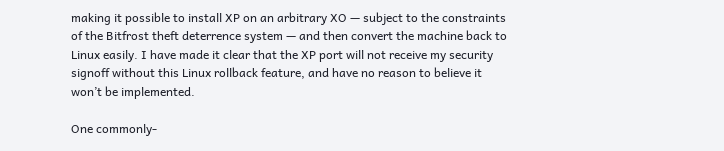making it possible to install XP on an arbitrary XO — subject to the constraints of the Bitfrost theft deterrence system — and then convert the machine back to Linux easily. I have made it clear that the XP port will not receive my security signoff without this Linux rollback feature, and have no reason to believe it won’t be implemented.

One commonly-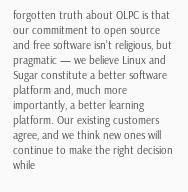forgotten truth about OLPC is that our commitment to open source and free software isn’t religious, but pragmatic — we believe Linux and Sugar constitute a better software platform and, much more importantly, a better learning platform. Our existing customers agree, and we think new ones will continue to make the right decision while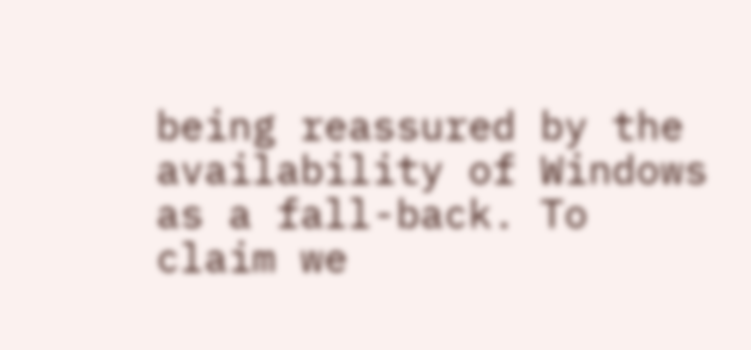being reassured by the availability of Windows as a fall-back. To claim we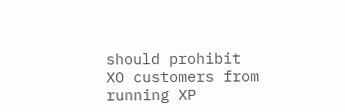should prohibit XO customers from running XP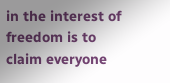in the interest of freedom is to claim everyone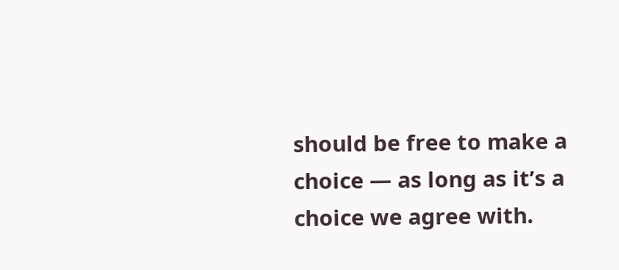should be free to make a choice — as long as it’s a choice we agree with.